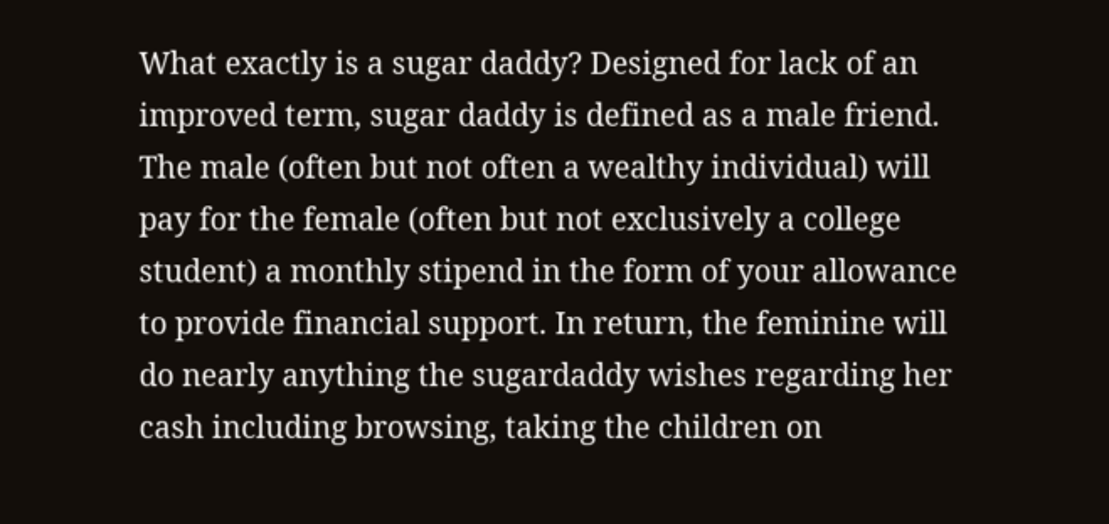What exactly is a sugar daddy? Designed for lack of an improved term, sugar daddy is defined as a male friend. The male (often but not often a wealthy individual) will pay for the female (often but not exclusively a college student) a monthly stipend in the form of your allowance to provide financial support. In return, the feminine will do nearly anything the sugardaddy wishes regarding her cash including browsing, taking the children on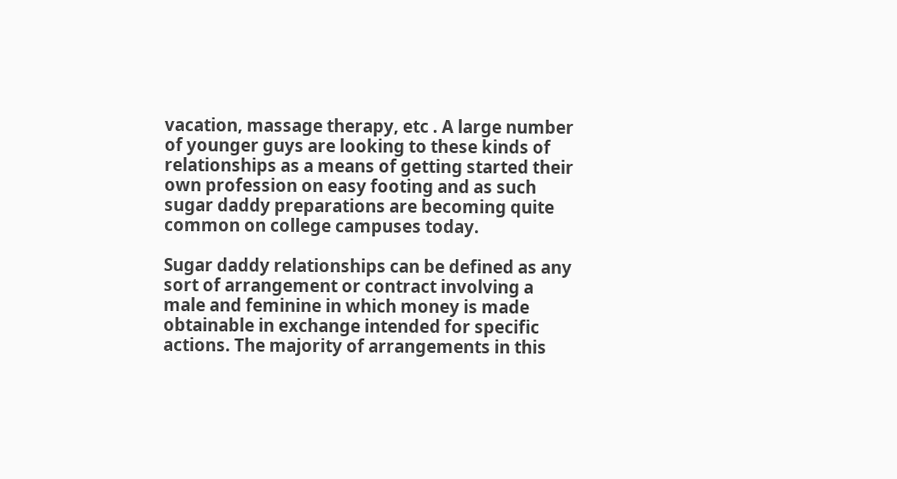vacation, massage therapy, etc . A large number of younger guys are looking to these kinds of relationships as a means of getting started their own profession on easy footing and as such sugar daddy preparations are becoming quite common on college campuses today.

Sugar daddy relationships can be defined as any sort of arrangement or contract involving a male and feminine in which money is made obtainable in exchange intended for specific actions. The majority of arrangements in this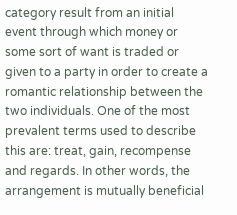category result from an initial event through which money or some sort of want is traded or given to a party in order to create a romantic relationship between the two individuals. One of the most prevalent terms used to describe this are: treat, gain, recompense and regards. In other words, the arrangement is mutually beneficial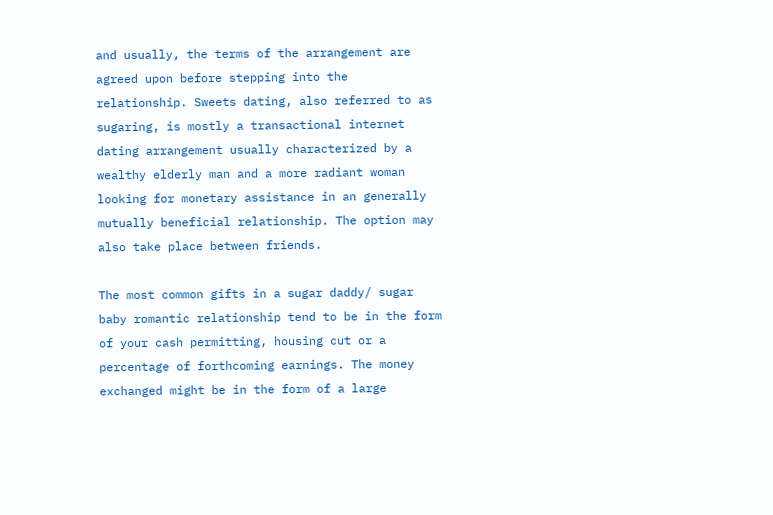and usually, the terms of the arrangement are agreed upon before stepping into the relationship. Sweets dating, also referred to as sugaring, is mostly a transactional internet dating arrangement usually characterized by a wealthy elderly man and a more radiant woman looking for monetary assistance in an generally mutually beneficial relationship. The option may also take place between friends.

The most common gifts in a sugar daddy/ sugar baby romantic relationship tend to be in the form of your cash permitting, housing cut or a percentage of forthcoming earnings. The money exchanged might be in the form of a large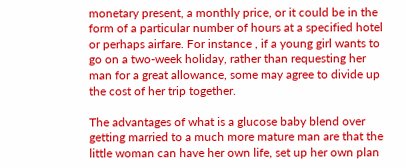monetary present, a monthly price, or it could be in the form of a particular number of hours at a specified hotel or perhaps airfare. For instance , if a young girl wants to go on a two-week holiday, rather than requesting her man for a great allowance, some may agree to divide up the cost of her trip together.

The advantages of what is a glucose baby blend over getting married to a much more mature man are that the little woman can have her own life, set up her own plan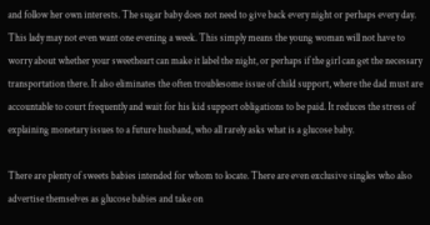and follow her own interests. The sugar baby does not need to give back every night or perhaps every day. This lady may not even want one evening a week. This simply means the young woman will not have to worry about whether your sweetheart can make it label the night, or perhaps if the girl can get the necessary transportation there. It also eliminates the often troublesome issue of child support, where the dad must are accountable to court frequently and wait for his kid support obligations to be paid. It reduces the stress of explaining monetary issues to a future husband, who all rarely asks what is a glucose baby.

There are plenty of sweets babies intended for whom to locate. There are even exclusive singles who also advertise themselves as glucose babies and take on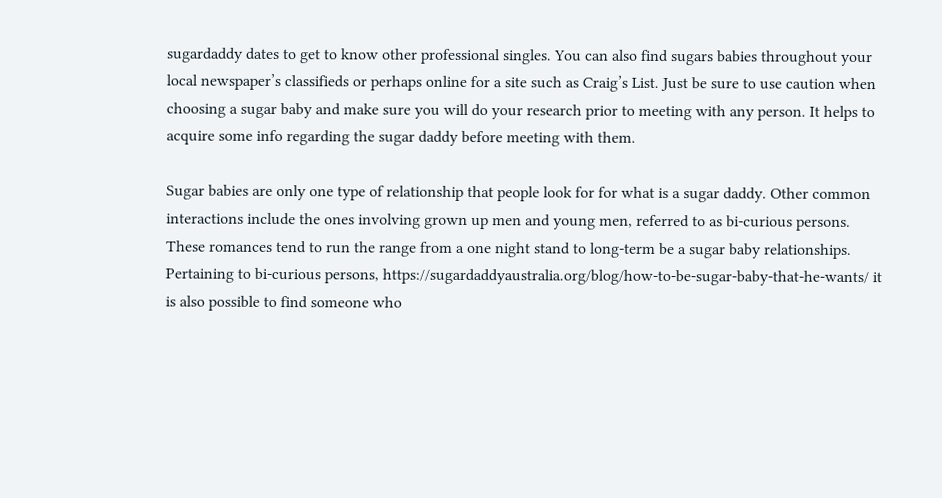sugardaddy dates to get to know other professional singles. You can also find sugars babies throughout your local newspaper’s classifieds or perhaps online for a site such as Craig’s List. Just be sure to use caution when choosing a sugar baby and make sure you will do your research prior to meeting with any person. It helps to acquire some info regarding the sugar daddy before meeting with them.

Sugar babies are only one type of relationship that people look for for what is a sugar daddy. Other common interactions include the ones involving grown up men and young men, referred to as bi-curious persons. These romances tend to run the range from a one night stand to long-term be a sugar baby relationships. Pertaining to bi-curious persons, https://sugardaddyaustralia.org/blog/how-to-be-sugar-baby-that-he-wants/ it is also possible to find someone who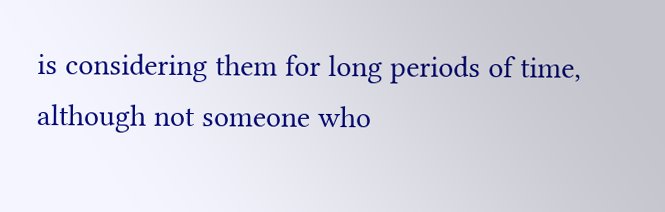is considering them for long periods of time, although not someone who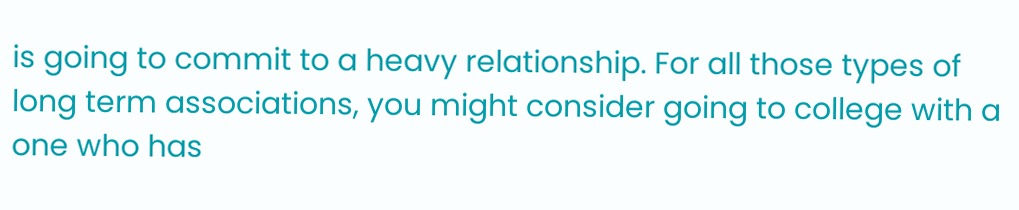is going to commit to a heavy relationship. For all those types of long term associations, you might consider going to college with a one who has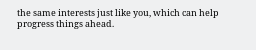the same interests just like you, which can help progress things ahead.